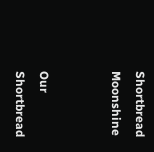Shortbread Moonshine


Our Shortbread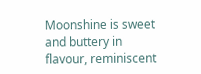Moonshine is sweet and buttery in flavour, reminiscent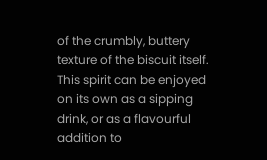of the crumbly, buttery texture of the biscuit itself. This spirit can be enjoyed on its own as a sipping drink, or as a flavourful addition to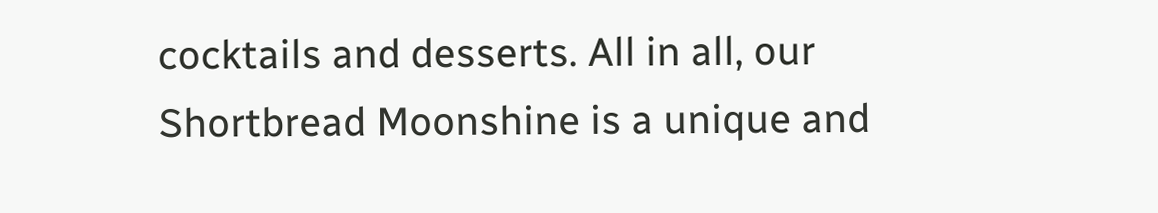cocktails and desserts. All in all, our Shortbread Moonshine is a unique and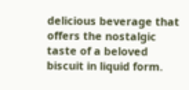delicious beverage that offers the nostalgic taste of a beloved biscuit in liquid form.